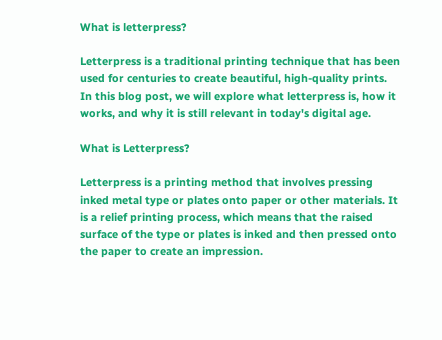What is letterpress?

Letterpress is a traditional printing technique that has been used for centuries to create beautiful, high-quality prints. In this blog post, we will explore what letterpress is, how it works, and why it is still relevant in today's digital age.

What is Letterpress?

Letterpress is a printing method that involves pressing inked metal type or plates onto paper or other materials. It is a relief printing process, which means that the raised surface of the type or plates is inked and then pressed onto the paper to create an impression.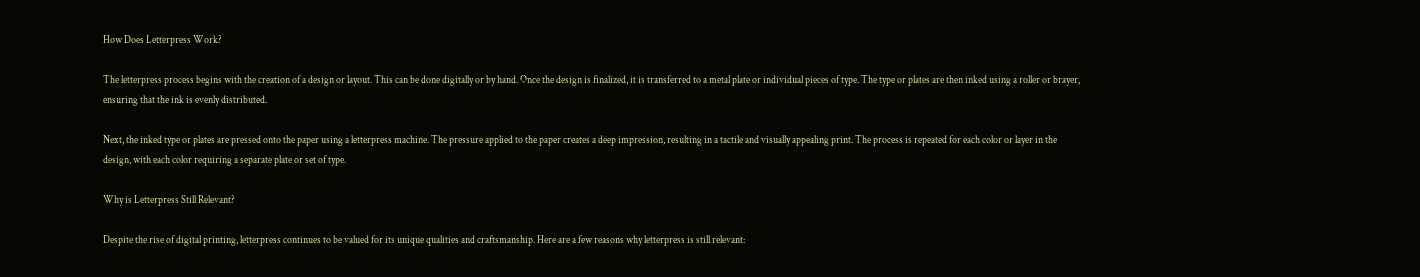How Does Letterpress Work?

The letterpress process begins with the creation of a design or layout. This can be done digitally or by hand. Once the design is finalized, it is transferred to a metal plate or individual pieces of type. The type or plates are then inked using a roller or brayer, ensuring that the ink is evenly distributed.

Next, the inked type or plates are pressed onto the paper using a letterpress machine. The pressure applied to the paper creates a deep impression, resulting in a tactile and visually appealing print. The process is repeated for each color or layer in the design, with each color requiring a separate plate or set of type.

Why is Letterpress Still Relevant?

Despite the rise of digital printing, letterpress continues to be valued for its unique qualities and craftsmanship. Here are a few reasons why letterpress is still relevant: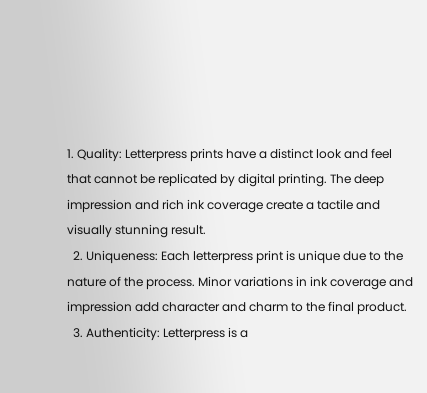1. Quality: Letterpress prints have a distinct look and feel that cannot be replicated by digital printing. The deep impression and rich ink coverage create a tactile and visually stunning result.
  2. Uniqueness: Each letterpress print is unique due to the nature of the process. Minor variations in ink coverage and impression add character and charm to the final product.
  3. Authenticity: Letterpress is a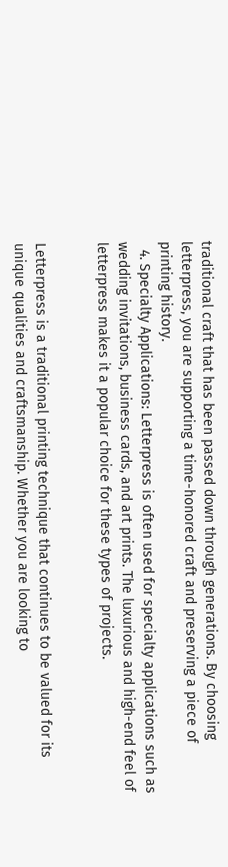traditional craft that has been passed down through generations. By choosing letterpress, you are supporting a time-honored craft and preserving a piece of printing history.
  4. Specialty Applications: Letterpress is often used for specialty applications such as wedding invitations, business cards, and art prints. The luxurious and high-end feel of letterpress makes it a popular choice for these types of projects.


Letterpress is a traditional printing technique that continues to be valued for its unique qualities and craftsmanship. Whether you are looking to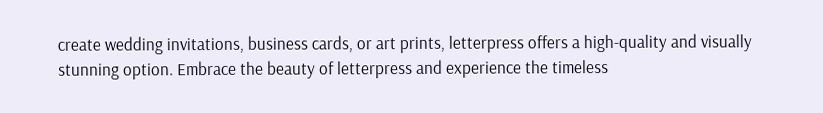create wedding invitations, business cards, or art prints, letterpress offers a high-quality and visually stunning option. Embrace the beauty of letterpress and experience the timeless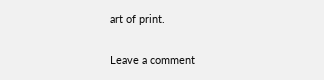art of print.

Leave a comment